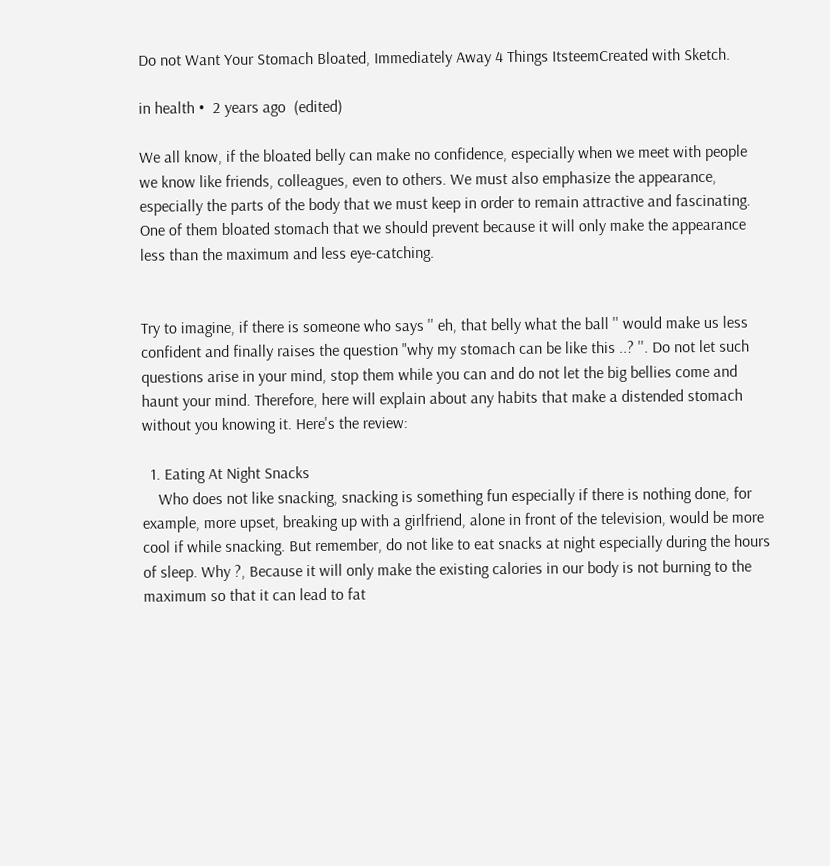Do not Want Your Stomach Bloated, Immediately Away 4 Things ItsteemCreated with Sketch.

in health •  2 years ago  (edited)

We all know, if the bloated belly can make no confidence, especially when we meet with people we know like friends, colleagues, even to others. We must also emphasize the appearance, especially the parts of the body that we must keep in order to remain attractive and fascinating. One of them bloated stomach that we should prevent because it will only make the appearance less than the maximum and less eye-catching.


Try to imagine, if there is someone who says '' eh, that belly what the ball '' would make us less confident and finally raises the question "why my stomach can be like this ..? ''. Do not let such questions arise in your mind, stop them while you can and do not let the big bellies come and haunt your mind. Therefore, here will explain about any habits that make a distended stomach without you knowing it. Here's the review:

  1. Eating At Night Snacks
    Who does not like snacking, snacking is something fun especially if there is nothing done, for example, more upset, breaking up with a girlfriend, alone in front of the television, would be more cool if while snacking. But remember, do not like to eat snacks at night especially during the hours of sleep. Why ?, Because it will only make the existing calories in our body is not burning to the maximum so that it can lead to fat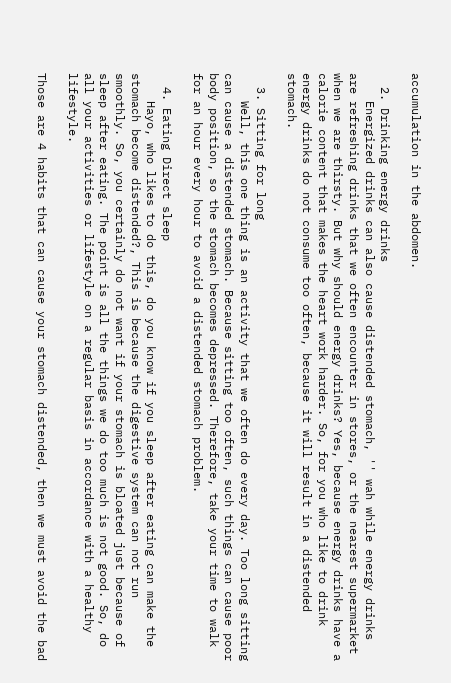accumulation in the abdomen.

  2. Drinking energy drinks
    Energized drinks can also cause distended stomach, '' wah while energy drinks are refreshing drinks that we often encounter in stores, or the nearest supermarket when we are thirsty. But why should energy drinks? Yes, because energy drinks have a calorie content that makes the heart work harder. So, for you who like to drink energy drinks do not consume too often, because it will result in a distended stomach.

  3. Sitting for long
    Well, this one thing is an activity that we often do every day. Too long sitting can cause a distended stomach. Because sitting too often, such things can cause poor body position, so the stomach becomes depressed. Therefore, take your time to walk for an hour every hour to avoid a distended stomach problem.

  4. Eating Direct sleep
    Hayo, who likes to do this, do you know if you sleep after eating can make the stomach become distended?, This is because the digestive system can not run smoothly. So, you certainly do not want if your stomach is bloated just because of sleep after eating. The point is all the things we do too much is not good. So, do all your activities or lifestyle on a regular basis in accordance with a healthy lifestyle.

Those are 4 habits that can cause your stomach distended, then we must avoid the bad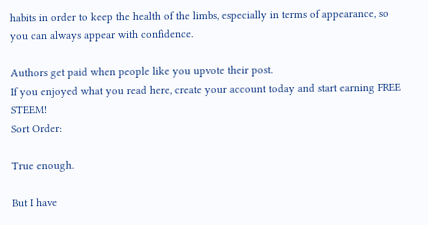habits in order to keep the health of the limbs, especially in terms of appearance, so you can always appear with confidence.

Authors get paid when people like you upvote their post.
If you enjoyed what you read here, create your account today and start earning FREE STEEM!
Sort Order:

True enough.

But I have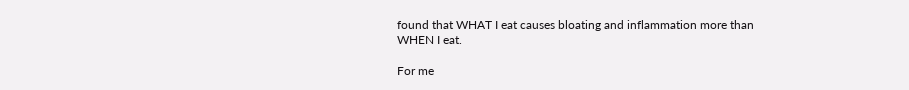found that WHAT I eat causes bloating and inflammation more than WHEN I eat.

For me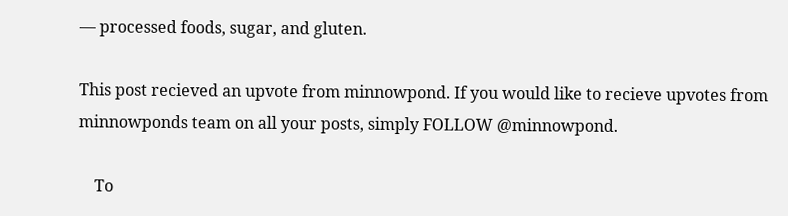— processed foods, sugar, and gluten.

This post recieved an upvote from minnowpond. If you would like to recieve upvotes from minnowponds team on all your posts, simply FOLLOW @minnowpond.

    To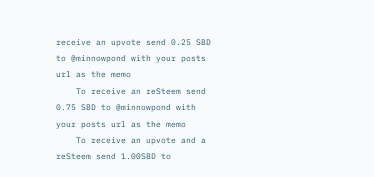receive an upvote send 0.25 SBD to @minnowpond with your posts url as the memo
    To receive an reSteem send 0.75 SBD to @minnowpond with your posts url as the memo
    To receive an upvote and a reSteem send 1.00SBD to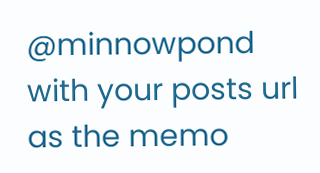@minnowpond with your posts url as the memo